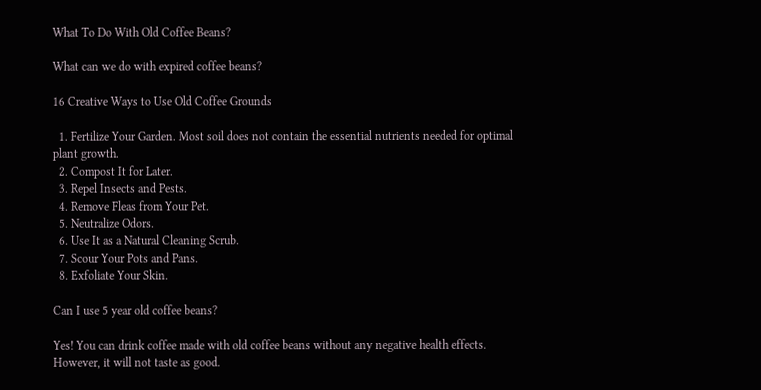What To Do With Old Coffee Beans?

What can we do with expired coffee beans?

16 Creative Ways to Use Old Coffee Grounds

  1. Fertilize Your Garden. Most soil does not contain the essential nutrients needed for optimal plant growth.
  2. Compost It for Later.
  3. Repel Insects and Pests.
  4. Remove Fleas from Your Pet.
  5. Neutralize Odors.
  6. Use It as a Natural Cleaning Scrub.
  7. Scour Your Pots and Pans.
  8. Exfoliate Your Skin.

Can I use 5 year old coffee beans?

Yes! You can drink coffee made with old coffee beans without any negative health effects. However, it will not taste as good.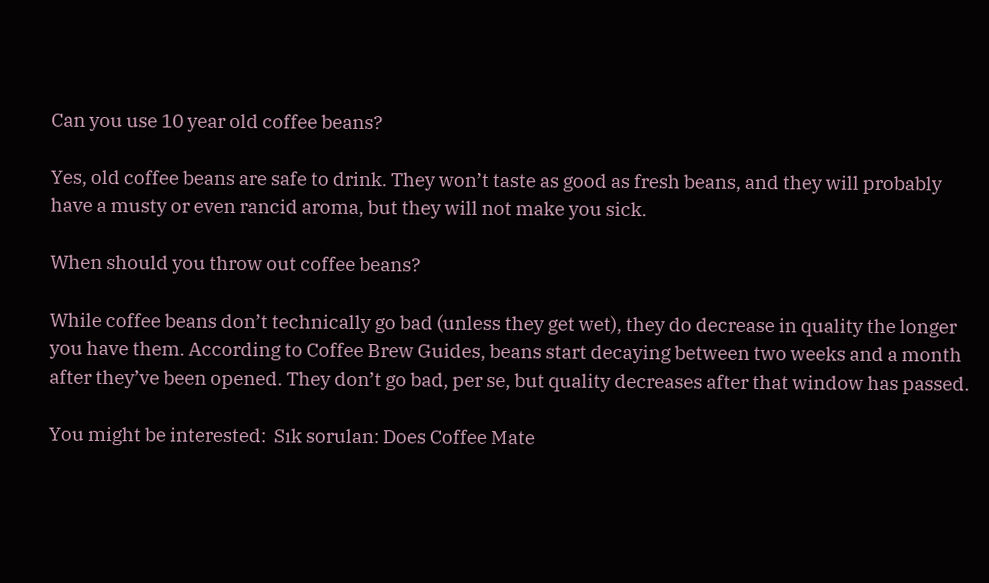Can you use 10 year old coffee beans?

Yes, old coffee beans are safe to drink. They won’t taste as good as fresh beans, and they will probably have a musty or even rancid aroma, but they will not make you sick.

When should you throw out coffee beans?

While coffee beans don’t technically go bad (unless they get wet), they do decrease in quality the longer you have them. According to Coffee Brew Guides, beans start decaying between two weeks and a month after they’ve been opened. They don’t go bad, per se, but quality decreases after that window has passed.

You might be interested:  Sık sorulan: Does Coffee Mate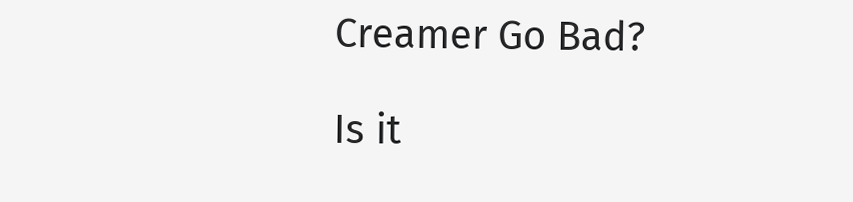Creamer Go Bad?

Is it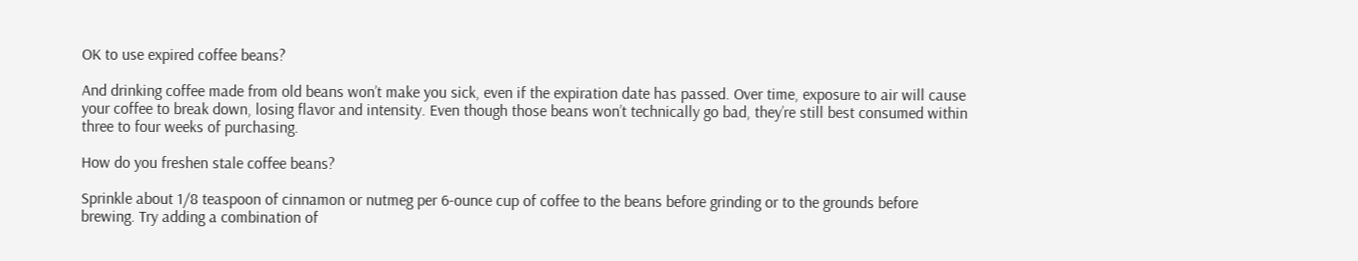OK to use expired coffee beans?

And drinking coffee made from old beans won’t make you sick, even if the expiration date has passed. Over time, exposure to air will cause your coffee to break down, losing flavor and intensity. Even though those beans won’t technically go bad, they’re still best consumed within three to four weeks of purchasing.

How do you freshen stale coffee beans?

Sprinkle about 1/8 teaspoon of cinnamon or nutmeg per 6-ounce cup of coffee to the beans before grinding or to the grounds before brewing. Try adding a combination of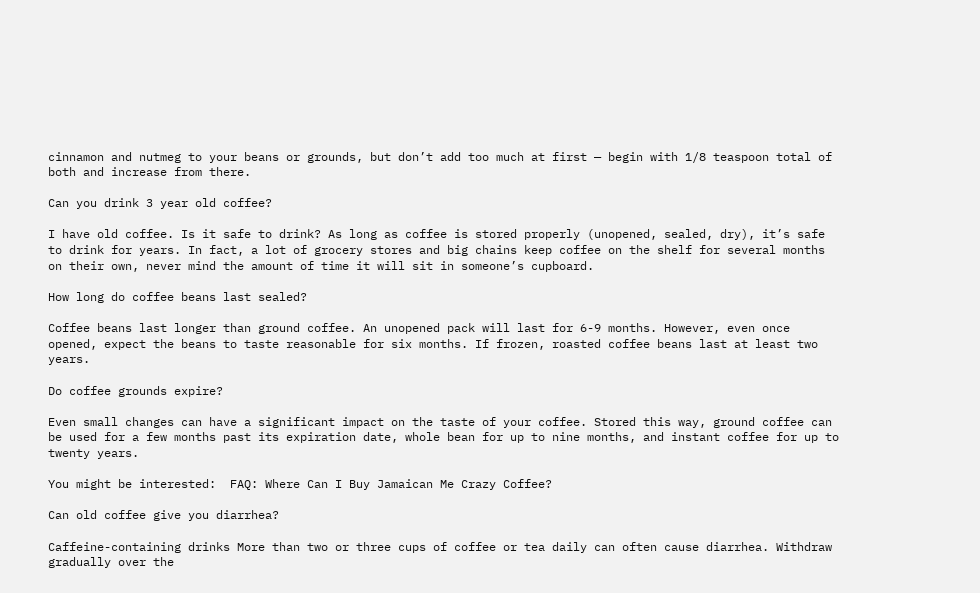cinnamon and nutmeg to your beans or grounds, but don’t add too much at first — begin with 1/8 teaspoon total of both and increase from there.

Can you drink 3 year old coffee?

I have old coffee. Is it safe to drink? As long as coffee is stored properly (unopened, sealed, dry), it’s safe to drink for years. In fact, a lot of grocery stores and big chains keep coffee on the shelf for several months on their own, never mind the amount of time it will sit in someone’s cupboard.

How long do coffee beans last sealed?

Coffee beans last longer than ground coffee. An unopened pack will last for 6-9 months. However, even once opened, expect the beans to taste reasonable for six months. If frozen, roasted coffee beans last at least two years.

Do coffee grounds expire?

Even small changes can have a significant impact on the taste of your coffee. Stored this way, ground coffee can be used for a few months past its expiration date, whole bean for up to nine months, and instant coffee for up to twenty years.

You might be interested:  FAQ: Where Can I Buy Jamaican Me Crazy Coffee?

Can old coffee give you diarrhea?

Caffeine-containing drinks More than two or three cups of coffee or tea daily can often cause diarrhea. Withdraw gradually over the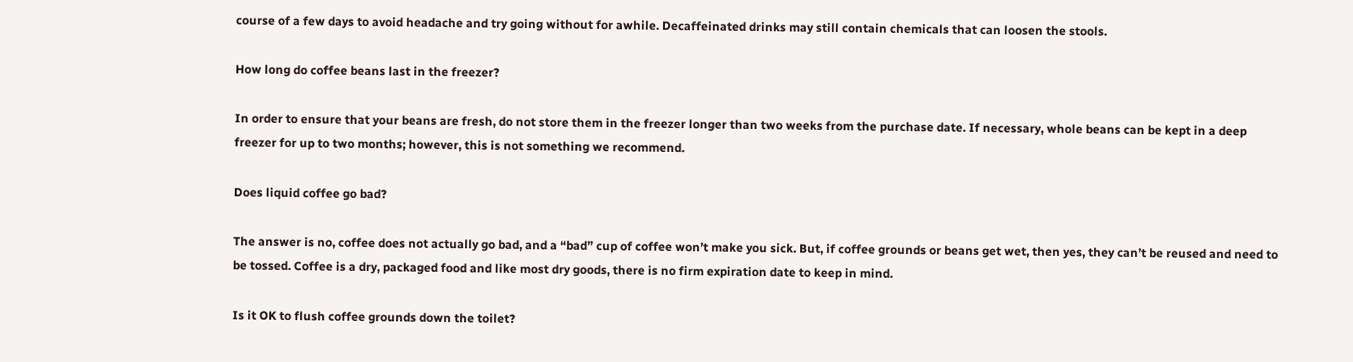course of a few days to avoid headache and try going without for awhile. Decaffeinated drinks may still contain chemicals that can loosen the stools.

How long do coffee beans last in the freezer?

In order to ensure that your beans are fresh, do not store them in the freezer longer than two weeks from the purchase date. If necessary, whole beans can be kept in a deep freezer for up to two months; however, this is not something we recommend.

Does liquid coffee go bad?

The answer is no, coffee does not actually go bad, and a “bad” cup of coffee won’t make you sick. But, if coffee grounds or beans get wet, then yes, they can’t be reused and need to be tossed. Coffee is a dry, packaged food and like most dry goods, there is no firm expiration date to keep in mind.

Is it OK to flush coffee grounds down the toilet?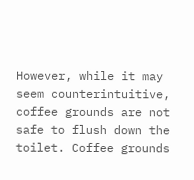However, while it may seem counterintuitive, coffee grounds are not safe to flush down the toilet. Coffee grounds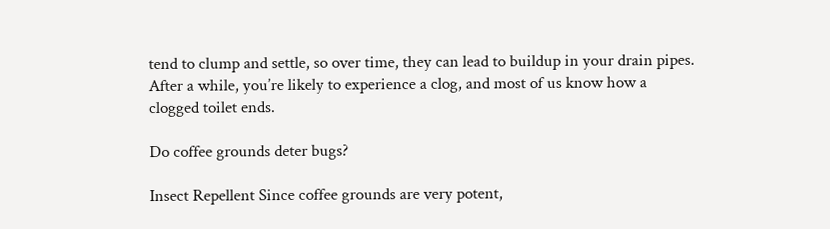tend to clump and settle, so over time, they can lead to buildup in your drain pipes. After a while, you’re likely to experience a clog, and most of us know how a clogged toilet ends.

Do coffee grounds deter bugs?

Insect Repellent Since coffee grounds are very potent,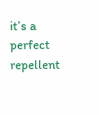it’s a perfect repellent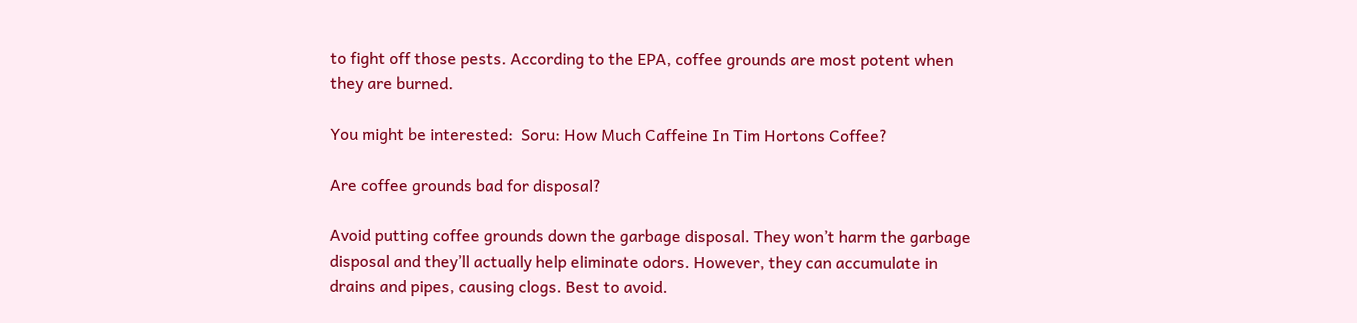to fight off those pests. According to the EPA, coffee grounds are most potent when they are burned.

You might be interested:  Soru: How Much Caffeine In Tim Hortons Coffee?

Are coffee grounds bad for disposal?

Avoid putting coffee grounds down the garbage disposal. They won’t harm the garbage disposal and they’ll actually help eliminate odors. However, they can accumulate in drains and pipes, causing clogs. Best to avoid.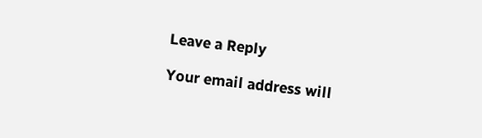Leave a Reply

Your email address will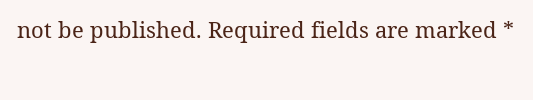not be published. Required fields are marked *